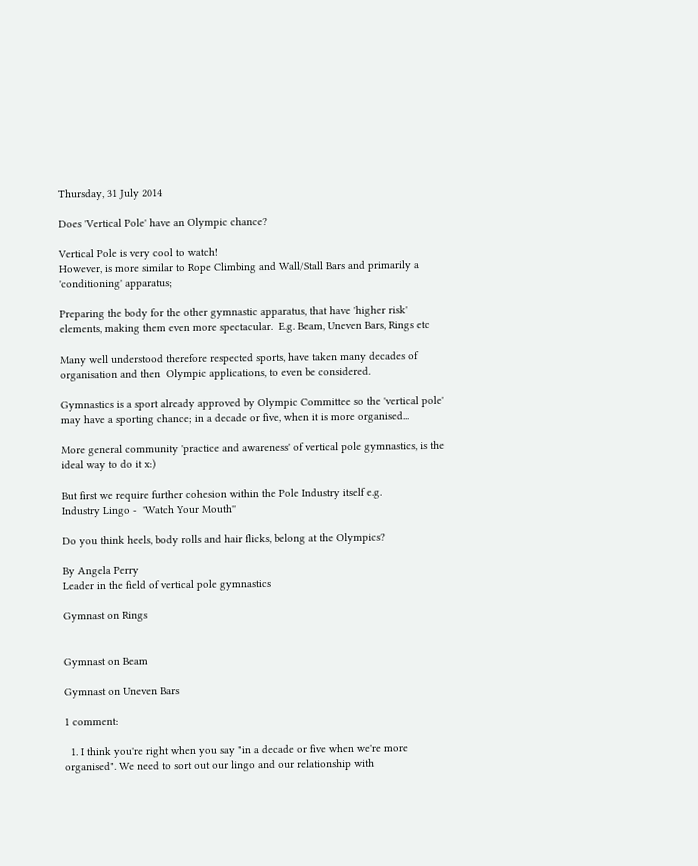Thursday, 31 July 2014

Does 'Vertical Pole' have an Olympic chance?

Vertical Pole is very cool to watch!
However, is more similar to Rope Climbing and Wall/Stall Bars and primarily a 'conditioning' apparatus;

Preparing the body for the other gymnastic apparatus, that have 'higher risk' elements, making them even more spectacular.  E.g. Beam, Uneven Bars, Rings etc

Many well understood therefore respected sports, have taken many decades of organisation and then  Olympic applications, to even be considered.

Gymnastics is a sport already approved by Olympic Committee so the 'vertical pole' may have a sporting chance; in a decade or five, when it is more organised...

More general community 'practice and awareness' of vertical pole gymnastics, is the ideal way to do it x:)

But first we require further cohesion within the Pole Industry itself e.g.
Industry Lingo -  'Watch Your Mouth''

Do you think heels, body rolls and hair flicks, belong at the Olympics?

By Angela Perry
Leader in the field of vertical pole gymnastics

Gymnast on Rings


Gymnast on Beam

Gymnast on Uneven Bars

1 comment:

  1. I think you're right when you say "in a decade or five when we're more organised". We need to sort out our lingo and our relationship with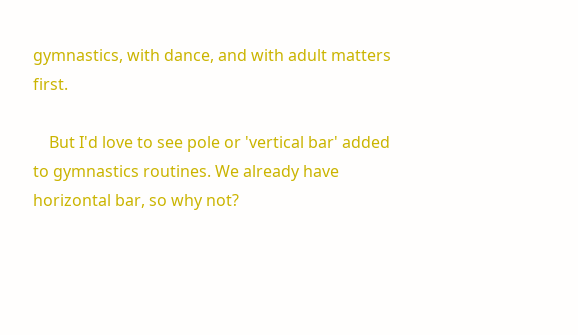gymnastics, with dance, and with adult matters first.

    But I'd love to see pole or 'vertical bar' added to gymnastics routines. We already have horizontal bar, so why not?